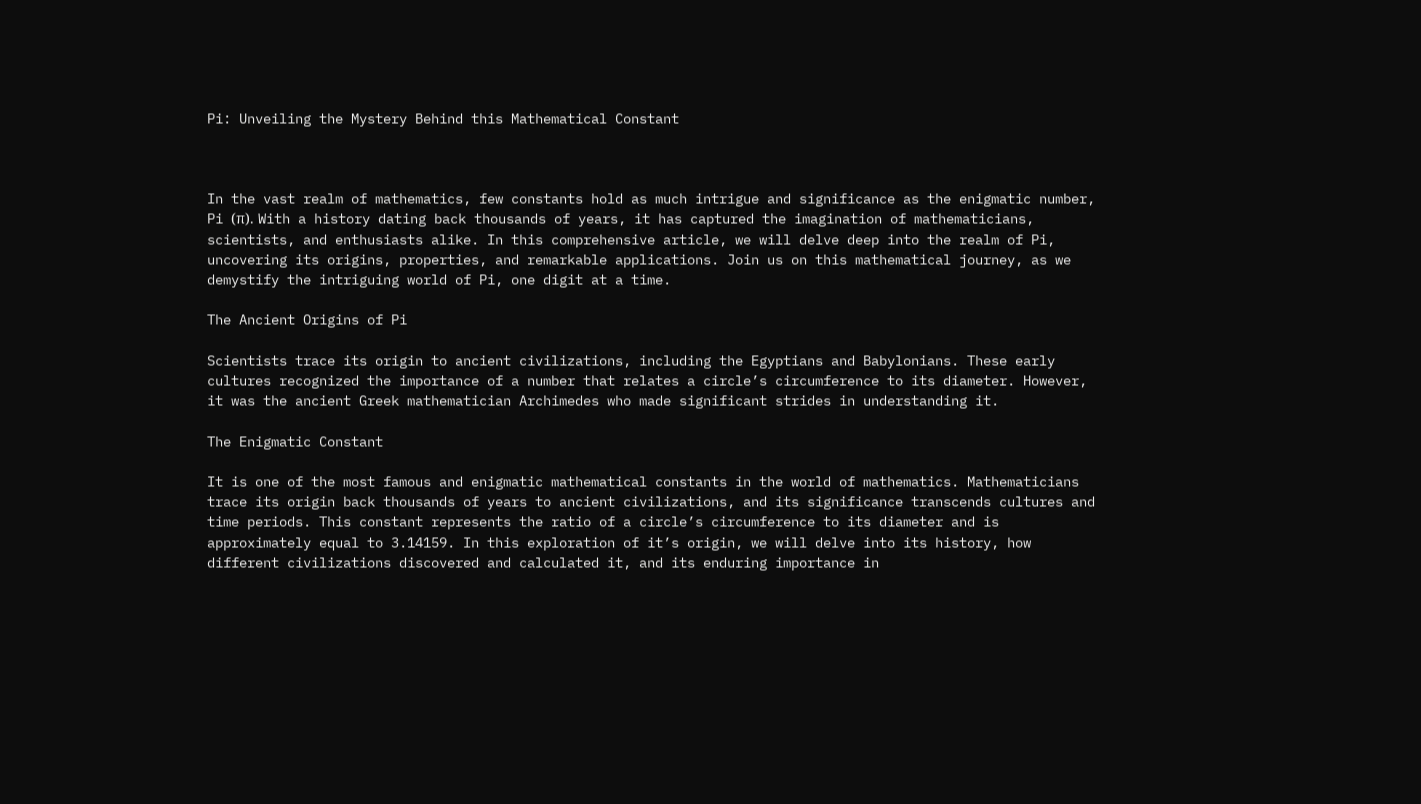Pi: Unveiling the Mystery Behind this Mathematical Constant



In the vast realm of mathematics, few constants hold as much intrigue and significance as the enigmatic number, Pi (π). With a history dating back thousands of years, it has captured the imagination of mathematicians, scientists, and enthusiasts alike. In this comprehensive article, we will delve deep into the realm of Pi, uncovering its origins, properties, and remarkable applications. Join us on this mathematical journey, as we demystify the intriguing world of Pi, one digit at a time.

The Ancient Origins of Pi

Scientists trace its origin to ancient civilizations, including the Egyptians and Babylonians. These early cultures recognized the importance of a number that relates a circle’s circumference to its diameter. However, it was the ancient Greek mathematician Archimedes who made significant strides in understanding it.

The Enigmatic Constant

It is one of the most famous and enigmatic mathematical constants in the world of mathematics. Mathematicians trace its origin back thousands of years to ancient civilizations, and its significance transcends cultures and time periods. This constant represents the ratio of a circle’s circumference to its diameter and is approximately equal to 3.14159. In this exploration of it’s origin, we will delve into its history, how different civilizations discovered and calculated it, and its enduring importance in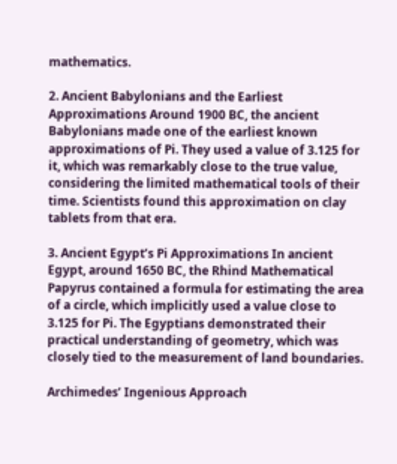mathematics.

2. Ancient Babylonians and the Earliest Approximations Around 1900 BC, the ancient Babylonians made one of the earliest known approximations of Pi. They used a value of 3.125 for it, which was remarkably close to the true value, considering the limited mathematical tools of their time. Scientists found this approximation on clay tablets from that era.

3. Ancient Egypt’s Pi Approximations In ancient Egypt, around 1650 BC, the Rhind Mathematical Papyrus contained a formula for estimating the area of a circle, which implicitly used a value close to 3.125 for Pi. The Egyptians demonstrated their practical understanding of geometry, which was closely tied to the measurement of land boundaries.

Archimedes’ Ingenious Approach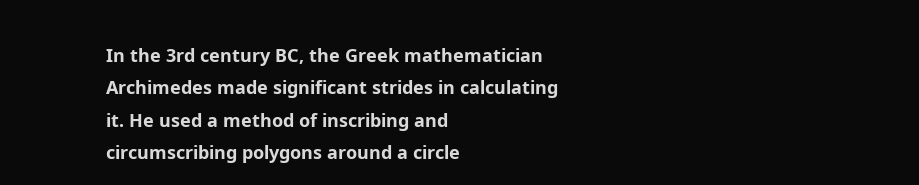In the 3rd century BC, the Greek mathematician Archimedes made significant strides in calculating it. He used a method of inscribing and circumscribing polygons around a circle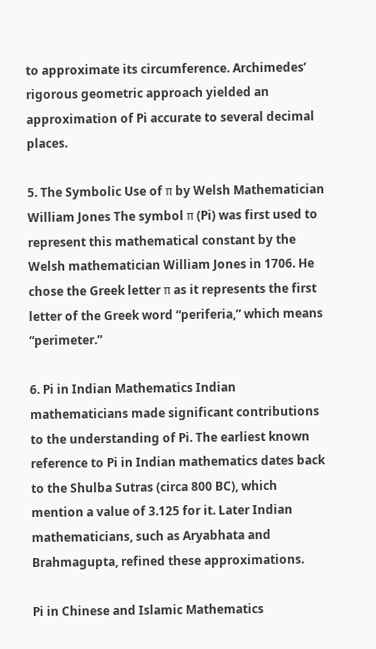to approximate its circumference. Archimedes’ rigorous geometric approach yielded an approximation of Pi accurate to several decimal places.

5. The Symbolic Use of π by Welsh Mathematician William Jones The symbol π (Pi) was first used to represent this mathematical constant by the Welsh mathematician William Jones in 1706. He chose the Greek letter π as it represents the first letter of the Greek word “periferia,” which means “perimeter.”

6. Pi in Indian Mathematics Indian mathematicians made significant contributions to the understanding of Pi. The earliest known reference to Pi in Indian mathematics dates back to the Shulba Sutras (circa 800 BC), which mention a value of 3.125 for it. Later Indian mathematicians, such as Aryabhata and Brahmagupta, refined these approximations.

Pi in Chinese and Islamic Mathematics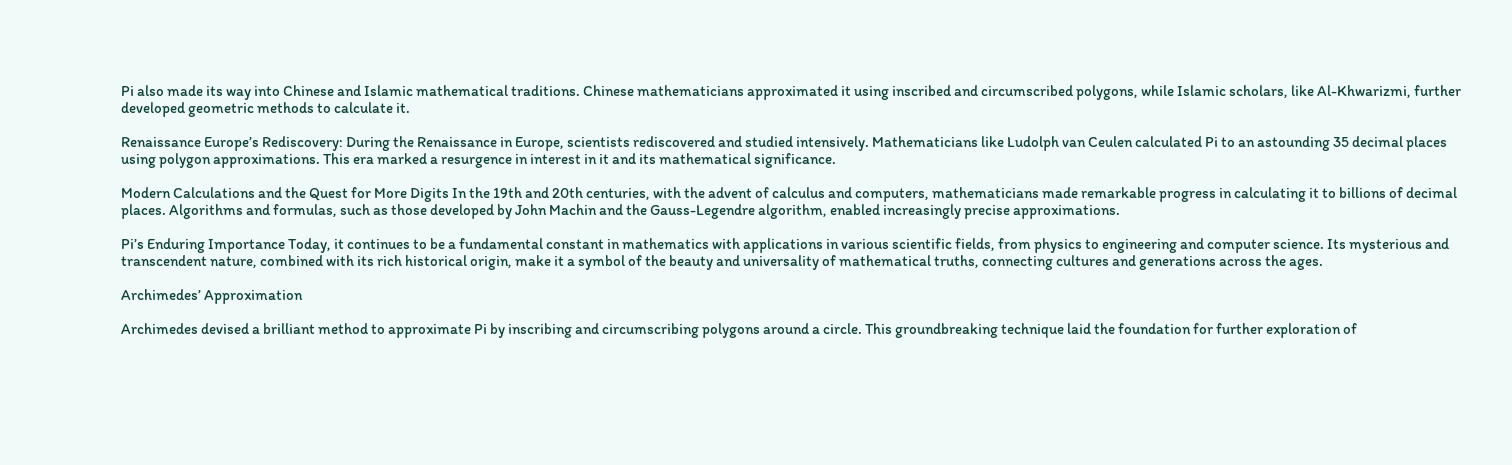Pi also made its way into Chinese and Islamic mathematical traditions. Chinese mathematicians approximated it using inscribed and circumscribed polygons, while Islamic scholars, like Al-Khwarizmi, further developed geometric methods to calculate it.

Renaissance Europe’s Rediscovery: During the Renaissance in Europe, scientists rediscovered and studied intensively. Mathematicians like Ludolph van Ceulen calculated Pi to an astounding 35 decimal places using polygon approximations. This era marked a resurgence in interest in it and its mathematical significance.

Modern Calculations and the Quest for More Digits In the 19th and 20th centuries, with the advent of calculus and computers, mathematicians made remarkable progress in calculating it to billions of decimal places. Algorithms and formulas, such as those developed by John Machin and the Gauss-Legendre algorithm, enabled increasingly precise approximations.

Pi’s Enduring Importance Today, it continues to be a fundamental constant in mathematics with applications in various scientific fields, from physics to engineering and computer science. Its mysterious and transcendent nature, combined with its rich historical origin, make it a symbol of the beauty and universality of mathematical truths, connecting cultures and generations across the ages.

Archimedes’ Approximation

Archimedes devised a brilliant method to approximate Pi by inscribing and circumscribing polygons around a circle. This groundbreaking technique laid the foundation for further exploration of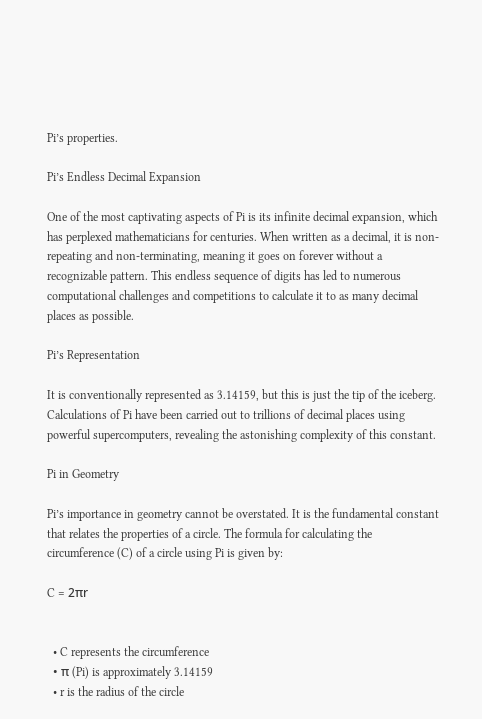Pi’s properties.

Pi’s Endless Decimal Expansion

One of the most captivating aspects of Pi is its infinite decimal expansion, which has perplexed mathematicians for centuries. When written as a decimal, it is non-repeating and non-terminating, meaning it goes on forever without a recognizable pattern. This endless sequence of digits has led to numerous computational challenges and competitions to calculate it to as many decimal places as possible.

Pi’s Representation

It is conventionally represented as 3.14159, but this is just the tip of the iceberg. Calculations of Pi have been carried out to trillions of decimal places using powerful supercomputers, revealing the astonishing complexity of this constant.

Pi in Geometry

Pi’s importance in geometry cannot be overstated. It is the fundamental constant that relates the properties of a circle. The formula for calculating the circumference (C) of a circle using Pi is given by:

C = 2πr


  • C represents the circumference
  • π (Pi) is approximately 3.14159
  • r is the radius of the circle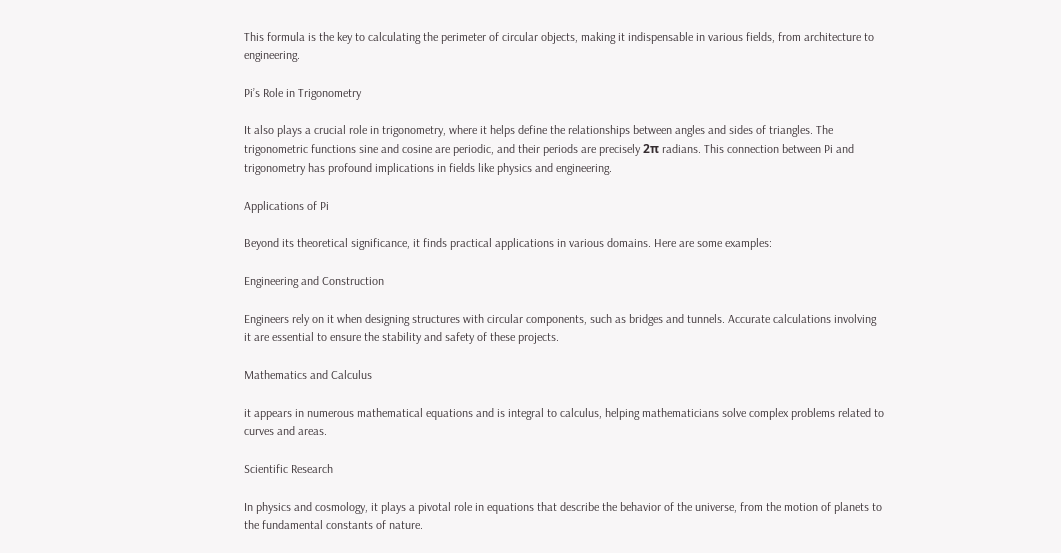This formula is the key to calculating the perimeter of circular objects, making it indispensable in various fields, from architecture to engineering.

Pi’s Role in Trigonometry

It also plays a crucial role in trigonometry, where it helps define the relationships between angles and sides of triangles. The trigonometric functions sine and cosine are periodic, and their periods are precisely 2π radians. This connection between Pi and trigonometry has profound implications in fields like physics and engineering.

Applications of Pi

Beyond its theoretical significance, it finds practical applications in various domains. Here are some examples:

Engineering and Construction

Engineers rely on it when designing structures with circular components, such as bridges and tunnels. Accurate calculations involving it are essential to ensure the stability and safety of these projects.

Mathematics and Calculus

it appears in numerous mathematical equations and is integral to calculus, helping mathematicians solve complex problems related to curves and areas.

Scientific Research

In physics and cosmology, it plays a pivotal role in equations that describe the behavior of the universe, from the motion of planets to the fundamental constants of nature.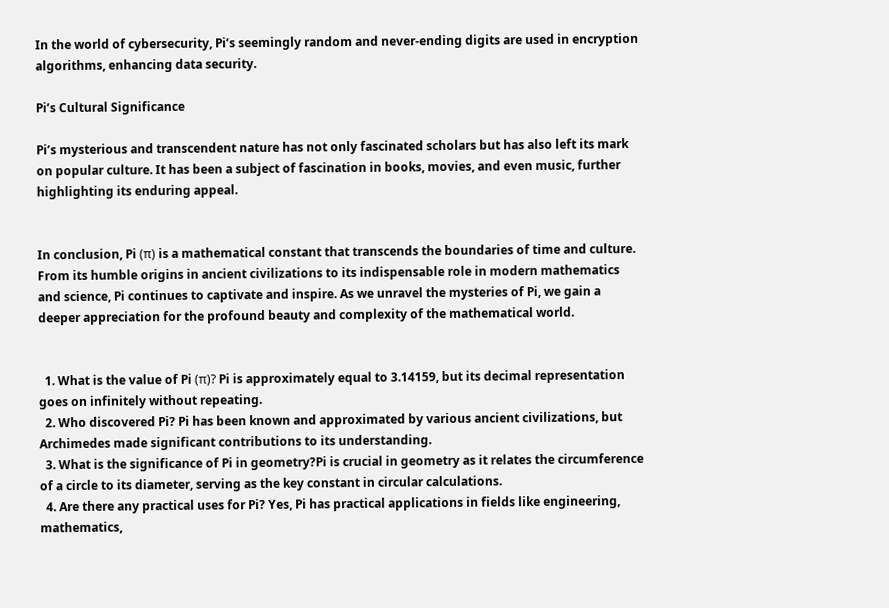In the world of cybersecurity, Pi’s seemingly random and never-ending digits are used in encryption algorithms, enhancing data security.

Pi’s Cultural Significance

Pi’s mysterious and transcendent nature has not only fascinated scholars but has also left its mark on popular culture. It has been a subject of fascination in books, movies, and even music, further highlighting its enduring appeal.


In conclusion, Pi (π) is a mathematical constant that transcends the boundaries of time and culture. From its humble origins in ancient civilizations to its indispensable role in modern mathematics and science, Pi continues to captivate and inspire. As we unravel the mysteries of Pi, we gain a deeper appreciation for the profound beauty and complexity of the mathematical world.


  1. What is the value of Pi (π)? Pi is approximately equal to 3.14159, but its decimal representation goes on infinitely without repeating.
  2. Who discovered Pi? Pi has been known and approximated by various ancient civilizations, but Archimedes made significant contributions to its understanding.
  3. What is the significance of Pi in geometry?Pi is crucial in geometry as it relates the circumference of a circle to its diameter, serving as the key constant in circular calculations.
  4. Are there any practical uses for Pi? Yes, Pi has practical applications in fields like engineering, mathematics,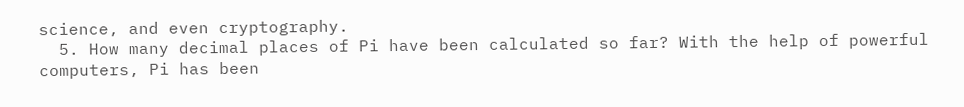science, and even cryptography.
  5. How many decimal places of Pi have been calculated so far? With the help of powerful computers, Pi has been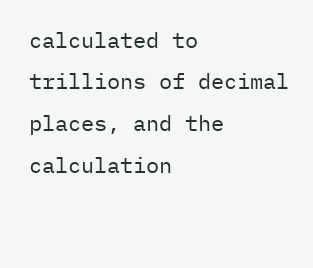calculated to trillions of decimal places, and the calculation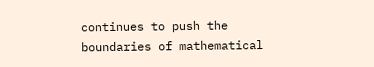continues to push the boundaries of mathematical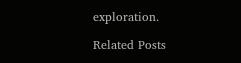exploration.

Related Posts